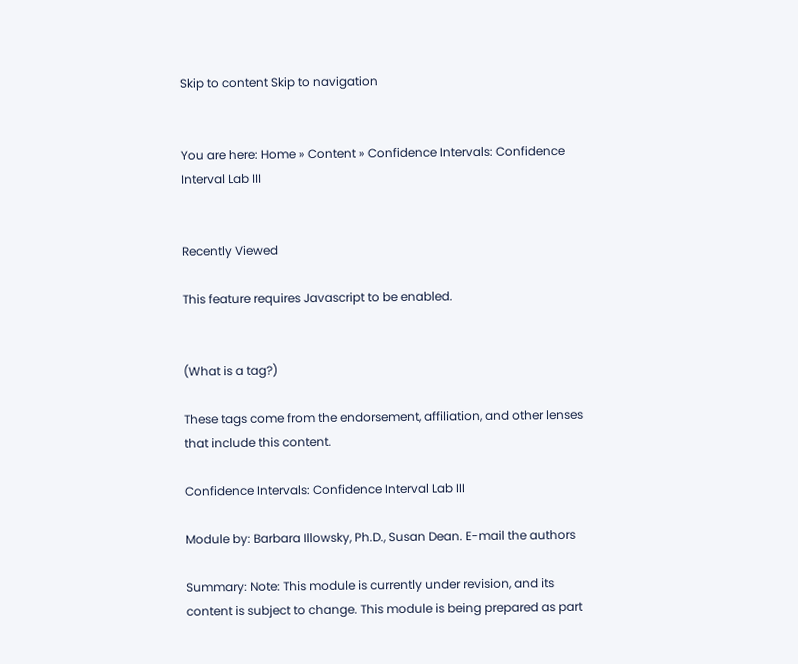Skip to content Skip to navigation


You are here: Home » Content » Confidence Intervals: Confidence Interval Lab III


Recently Viewed

This feature requires Javascript to be enabled.


(What is a tag?)

These tags come from the endorsement, affiliation, and other lenses that include this content.

Confidence Intervals: Confidence Interval Lab III

Module by: Barbara Illowsky, Ph.D., Susan Dean. E-mail the authors

Summary: Note: This module is currently under revision, and its content is subject to change. This module is being prepared as part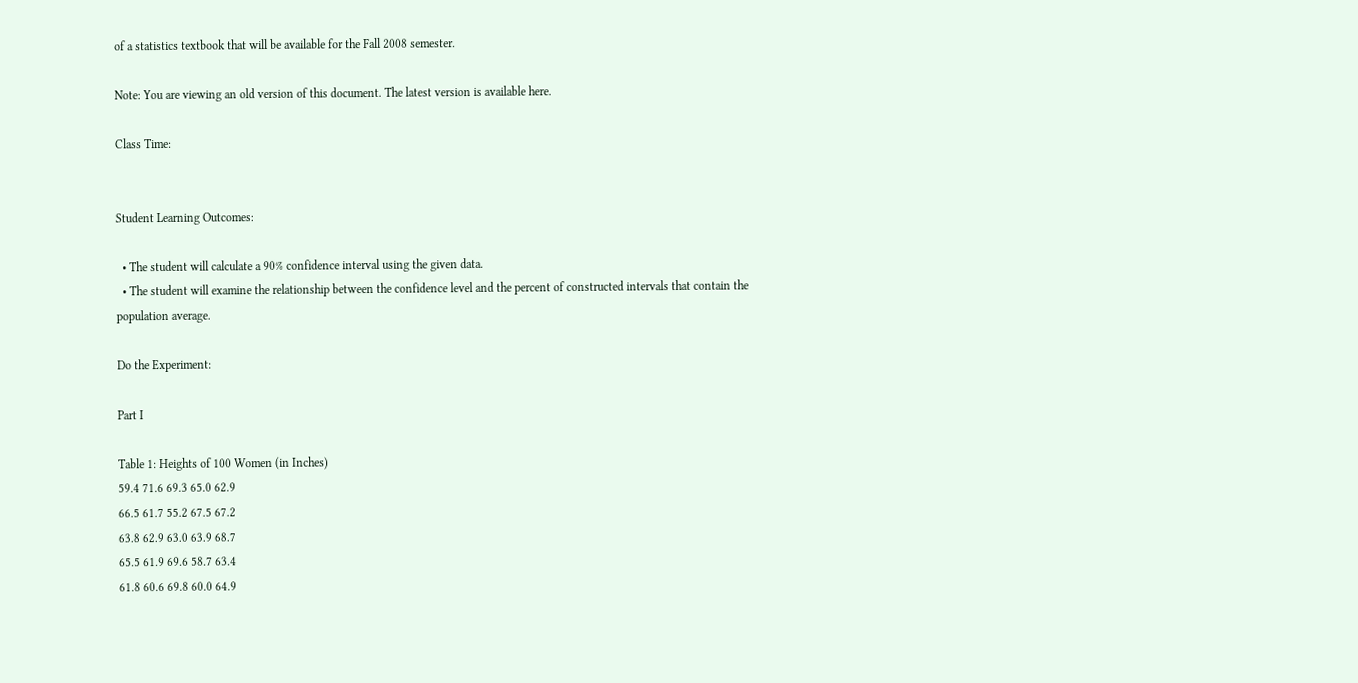of a statistics textbook that will be available for the Fall 2008 semester.

Note: You are viewing an old version of this document. The latest version is available here.

Class Time:


Student Learning Outcomes:

  • The student will calculate a 90% confidence interval using the given data.
  • The student will examine the relationship between the confidence level and the percent of constructed intervals that contain the population average.

Do the Experiment:

Part I

Table 1: Heights of 100 Women (in Inches)
59.4 71.6 69.3 65.0 62.9
66.5 61.7 55.2 67.5 67.2
63.8 62.9 63.0 63.9 68.7
65.5 61.9 69.6 58.7 63.4
61.8 60.6 69.8 60.0 64.9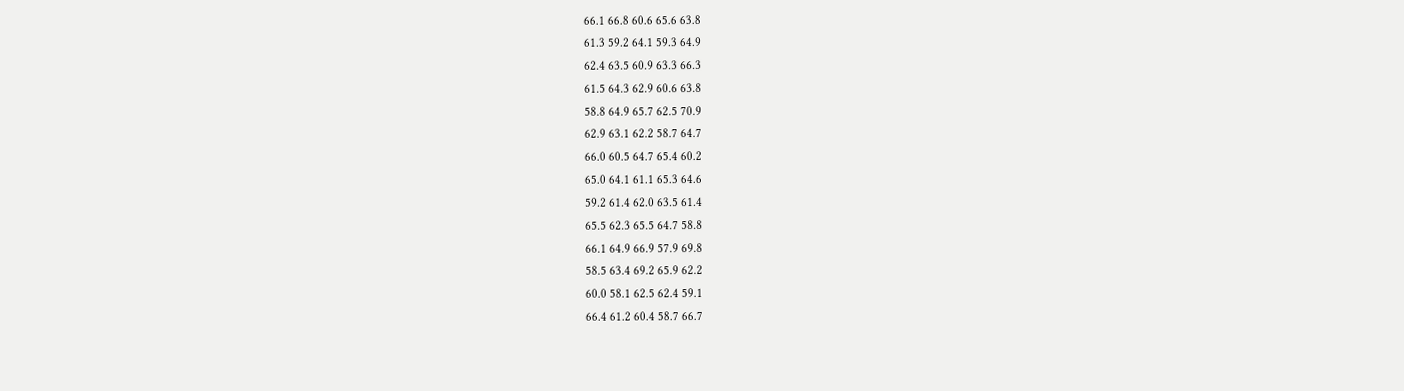66.1 66.8 60.6 65.6 63.8
61.3 59.2 64.1 59.3 64.9
62.4 63.5 60.9 63.3 66.3
61.5 64.3 62.9 60.6 63.8
58.8 64.9 65.7 62.5 70.9
62.9 63.1 62.2 58.7 64.7
66.0 60.5 64.7 65.4 60.2
65.0 64.1 61.1 65.3 64.6
59.2 61.4 62.0 63.5 61.4
65.5 62.3 65.5 64.7 58.8
66.1 64.9 66.9 57.9 69.8
58.5 63.4 69.2 65.9 62.2
60.0 58.1 62.5 62.4 59.1
66.4 61.2 60.4 58.7 66.7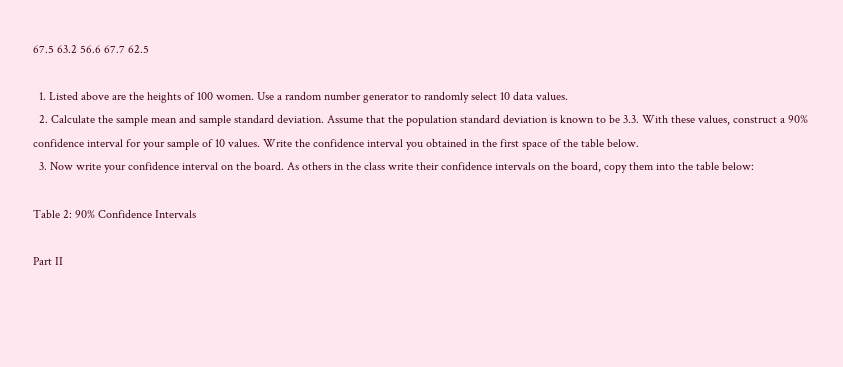67.5 63.2 56.6 67.7 62.5

  1. Listed above are the heights of 100 women. Use a random number generator to randomly select 10 data values.
  2. Calculate the sample mean and sample standard deviation. Assume that the population standard deviation is known to be 3.3. With these values, construct a 90% confidence interval for your sample of 10 values. Write the confidence interval you obtained in the first space of the table below.
  3. Now write your confidence interval on the board. As others in the class write their confidence intervals on the board, copy them into the table below:

Table 2: 90% Confidence Intervals

Part II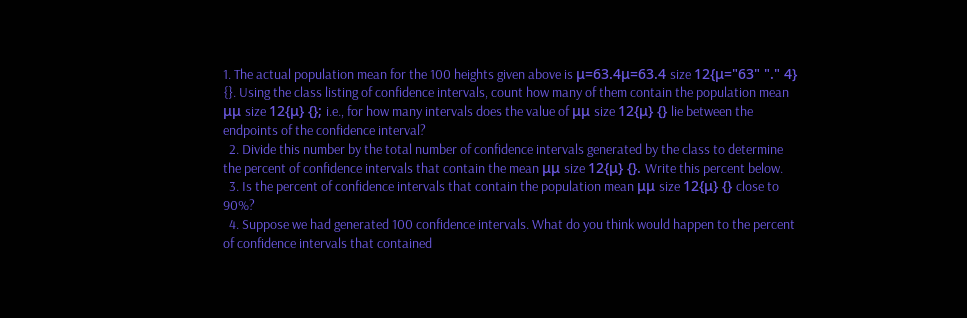1. The actual population mean for the 100 heights given above is μ=63.4μ=63.4 size 12{μ="63" "." 4} {}. Using the class listing of confidence intervals, count how many of them contain the population mean μμ size 12{μ} {}; i.e., for how many intervals does the value of μμ size 12{μ} {} lie between the endpoints of the confidence interval?
  2. Divide this number by the total number of confidence intervals generated by the class to determine the percent of confidence intervals that contain the mean μμ size 12{μ} {}. Write this percent below.
  3. Is the percent of confidence intervals that contain the population mean μμ size 12{μ} {} close to 90%?
  4. Suppose we had generated 100 confidence intervals. What do you think would happen to the percent of confidence intervals that contained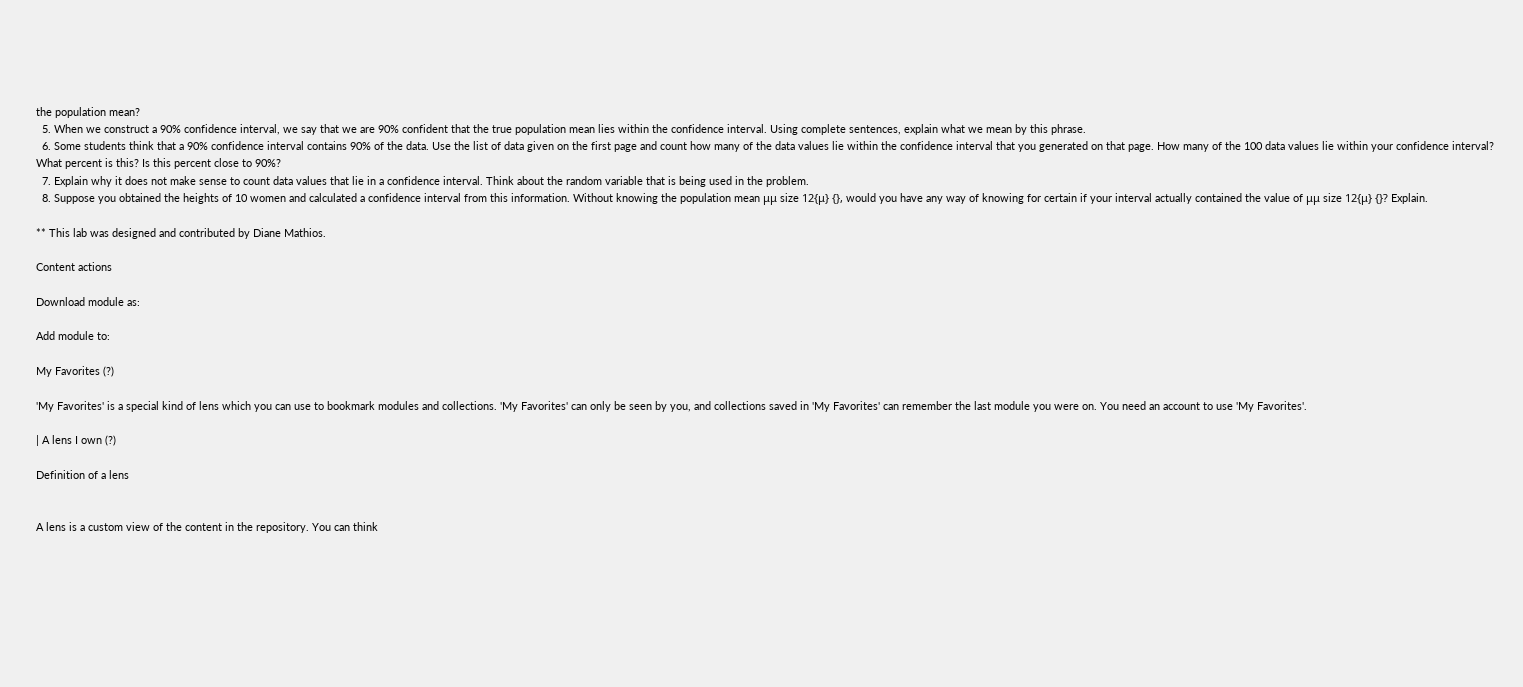the population mean?
  5. When we construct a 90% confidence interval, we say that we are 90% confident that the true population mean lies within the confidence interval. Using complete sentences, explain what we mean by this phrase.
  6. Some students think that a 90% confidence interval contains 90% of the data. Use the list of data given on the first page and count how many of the data values lie within the confidence interval that you generated on that page. How many of the 100 data values lie within your confidence interval? What percent is this? Is this percent close to 90%?
  7. Explain why it does not make sense to count data values that lie in a confidence interval. Think about the random variable that is being used in the problem.
  8. Suppose you obtained the heights of 10 women and calculated a confidence interval from this information. Without knowing the population mean μμ size 12{μ} {}, would you have any way of knowing for certain if your interval actually contained the value of μμ size 12{μ} {}? Explain.

** This lab was designed and contributed by Diane Mathios.

Content actions

Download module as:

Add module to:

My Favorites (?)

'My Favorites' is a special kind of lens which you can use to bookmark modules and collections. 'My Favorites' can only be seen by you, and collections saved in 'My Favorites' can remember the last module you were on. You need an account to use 'My Favorites'.

| A lens I own (?)

Definition of a lens


A lens is a custom view of the content in the repository. You can think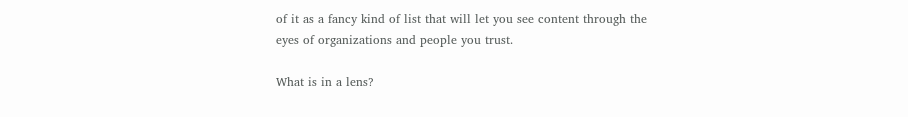of it as a fancy kind of list that will let you see content through the eyes of organizations and people you trust.

What is in a lens?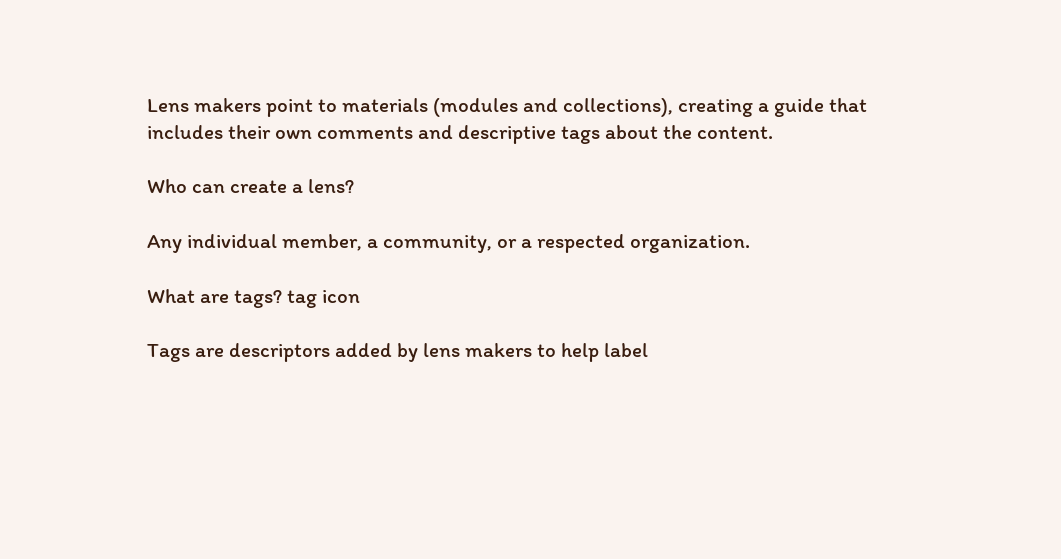Lens makers point to materials (modules and collections), creating a guide that includes their own comments and descriptive tags about the content.

Who can create a lens?

Any individual member, a community, or a respected organization.

What are tags? tag icon

Tags are descriptors added by lens makers to help label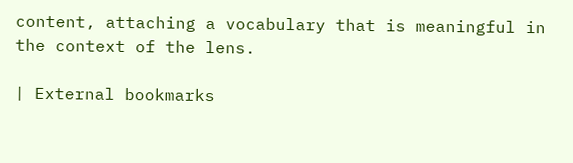content, attaching a vocabulary that is meaningful in the context of the lens.

| External bookmarks